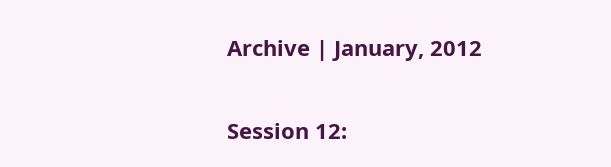Archive | January, 2012

Session 12: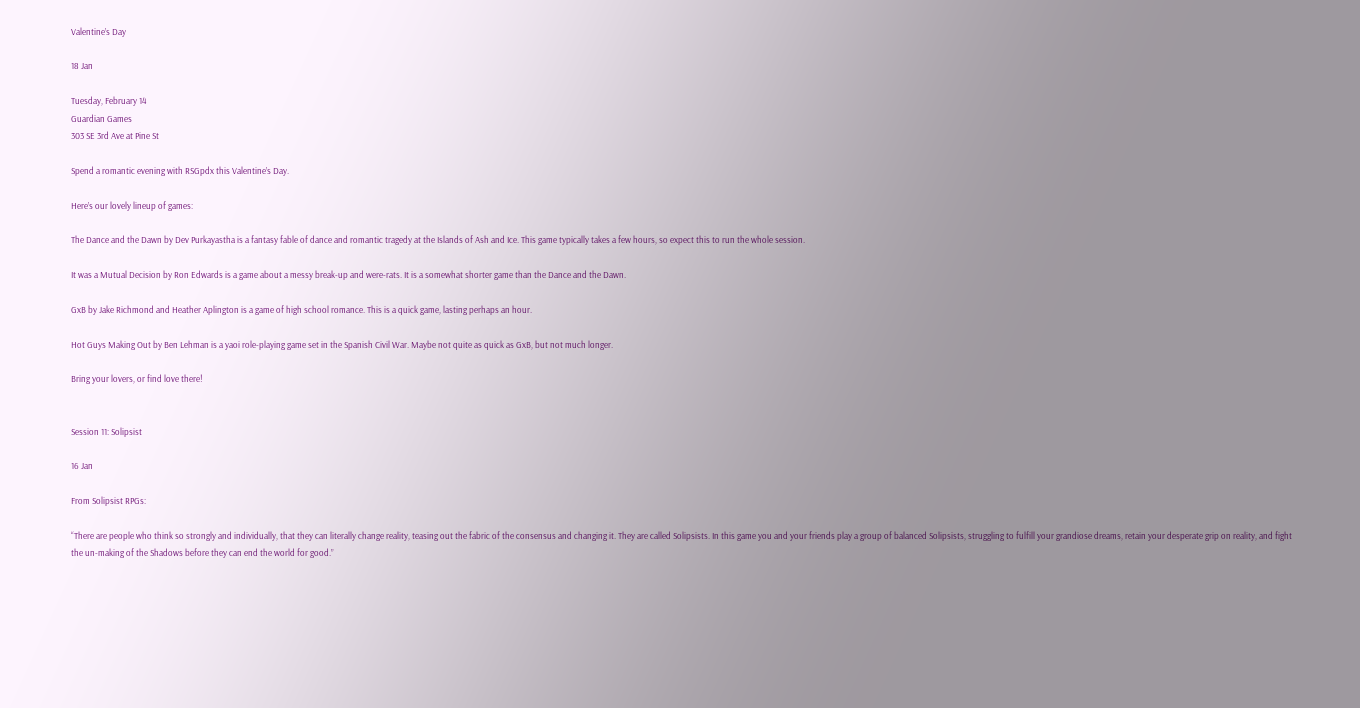Valentine’s Day

18 Jan

Tuesday, February 14
Guardian Games
303 SE 3rd Ave at Pine St

Spend a romantic evening with RSGpdx this Valentine’s Day.

Here’s our lovely lineup of games:

The Dance and the Dawn by Dev Purkayastha is a fantasy fable of dance and romantic tragedy at the Islands of Ash and Ice. This game typically takes a few hours, so expect this to run the whole session.

It was a Mutual Decision by Ron Edwards is a game about a messy break-up and were-rats. It is a somewhat shorter game than the Dance and the Dawn.

GxB by Jake Richmond and Heather Aplington is a game of high school romance. This is a quick game, lasting perhaps an hour.

Hot Guys Making Out by Ben Lehman is a yaoi role-playing game set in the Spanish Civil War. Maybe not quite as quick as GxB, but not much longer.

Bring your lovers, or find love there!


Session 11: Solipsist

16 Jan

From Solipsist RPGs:

“There are people who think so strongly and individually, that they can literally change reality, teasing out the fabric of the consensus and changing it. They are called Solipsists. In this game you and your friends play a group of balanced Solipsists, struggling to fulfill your grandiose dreams, retain your desperate grip on reality, and fight the un-making of the Shadows before they can end the world for good.”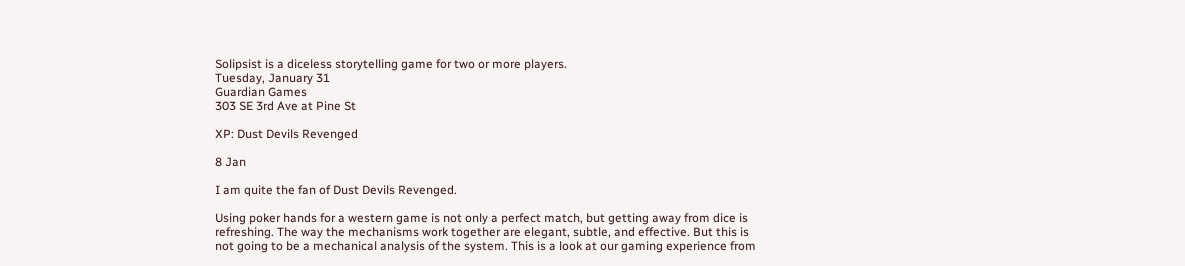Solipsist is a diceless storytelling game for two or more players.
Tuesday, January 31
Guardian Games
303 SE 3rd Ave at Pine St

XP: Dust Devils Revenged

8 Jan

I am quite the fan of Dust Devils Revenged.

Using poker hands for a western game is not only a perfect match, but getting away from dice is refreshing. The way the mechanisms work together are elegant, subtle, and effective. But this is not going to be a mechanical analysis of the system. This is a look at our gaming experience from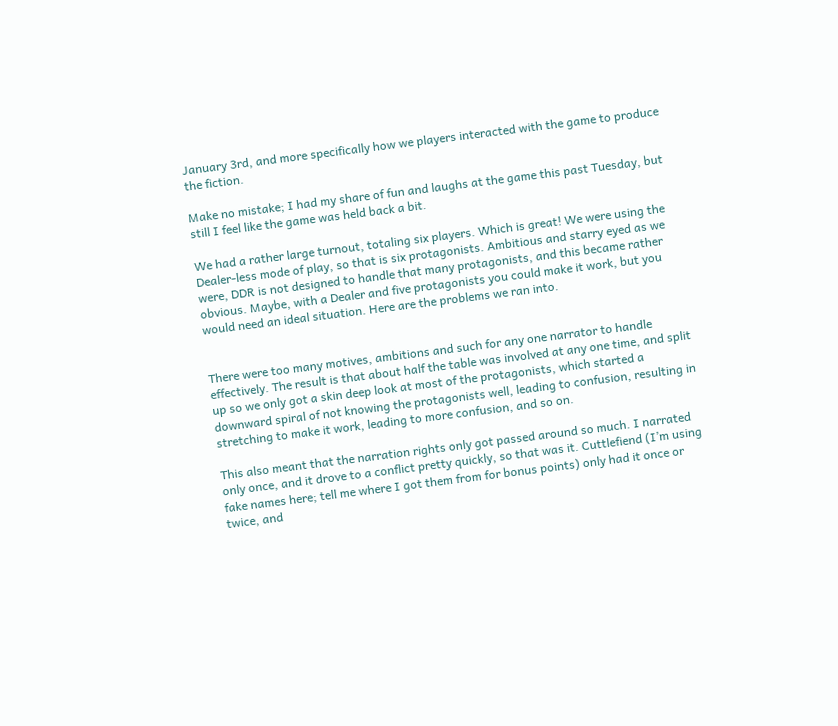January 3rd, and more specifically how we players interacted with the game to produce the fiction.

Make no mistake; I had my share of fun and laughs at the game this past Tuesday, but still I feel like the game was held back a bit.

We had a rather large turnout, totaling six players. Which is great! We were using the Dealer-less mode of play, so that is six protagonists. Ambitious and starry eyed as we were, DDR is not designed to handle that many protagonists, and this became rather obvious. Maybe, with a Dealer and five protagonists you could make it work, but you would need an ideal situation. Here are the problems we ran into.


There were too many motives, ambitions and such for any one narrator to handle effectively. The result is that about half the table was involved at any one time, and split up so we only got a skin deep look at most of the protagonists, which started a downward spiral of not knowing the protagonists well, leading to confusion, resulting in stretching to make it work, leading to more confusion, and so on.

This also meant that the narration rights only got passed around so much. I narrated only once, and it drove to a conflict pretty quickly, so that was it. Cuttlefiend (I’m using fake names here; tell me where I got them from for bonus points) only had it once or twice, and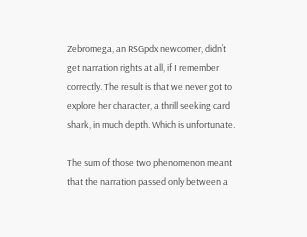Zebromega, an RSGpdx newcomer, didn’t get narration rights at all, if I remember correctly. The result is that we never got to explore her character, a thrill seeking card shark, in much depth. Which is unfortunate.

The sum of those two phenomenon meant that the narration passed only between a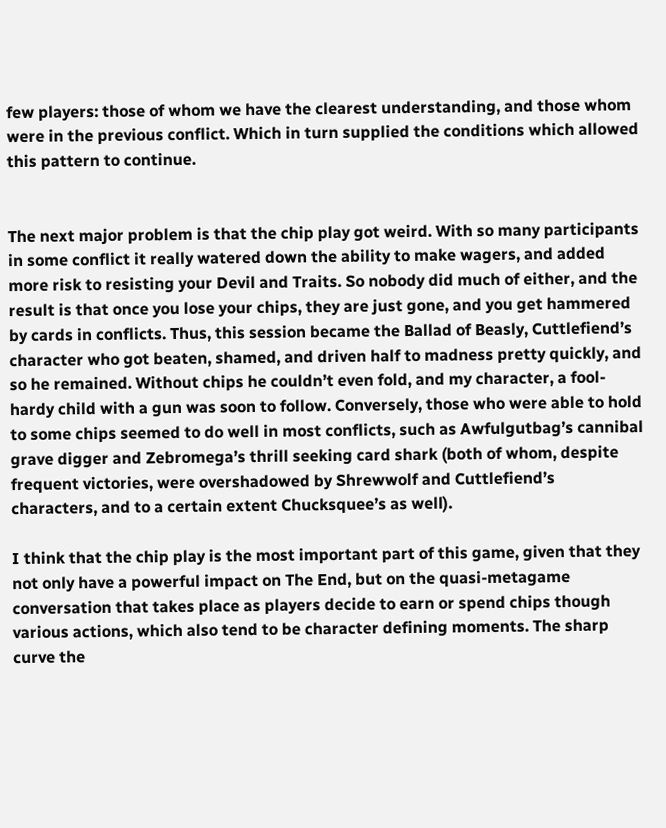few players: those of whom we have the clearest understanding, and those whom were in the previous conflict. Which in turn supplied the conditions which allowed this pattern to continue.


The next major problem is that the chip play got weird. With so many participants in some conflict it really watered down the ability to make wagers, and added more risk to resisting your Devil and Traits. So nobody did much of either, and the result is that once you lose your chips, they are just gone, and you get hammered by cards in conflicts. Thus, this session became the Ballad of Beasly, Cuttlefiend’s character who got beaten, shamed, and driven half to madness pretty quickly, and so he remained. Without chips he couldn’t even fold, and my character, a fool-hardy child with a gun was soon to follow. Conversely, those who were able to hold to some chips seemed to do well in most conflicts, such as Awfulgutbag’s cannibal grave digger and Zebromega’s thrill seeking card shark (both of whom, despite frequent victories, were overshadowed by Shrewwolf and Cuttlefiend’s characters, and to a certain extent Chucksquee’s as well).

I think that the chip play is the most important part of this game, given that they not only have a powerful impact on The End, but on the quasi-metagame conversation that takes place as players decide to earn or spend chips though various actions, which also tend to be character defining moments. The sharp curve the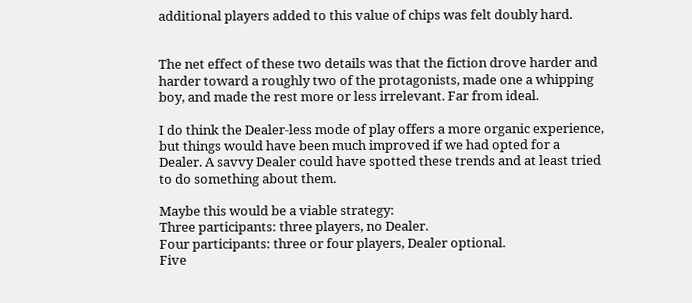additional players added to this value of chips was felt doubly hard.


The net effect of these two details was that the fiction drove harder and harder toward a roughly two of the protagonists, made one a whipping boy, and made the rest more or less irrelevant. Far from ideal.

I do think the Dealer-less mode of play offers a more organic experience, but things would have been much improved if we had opted for a Dealer. A savvy Dealer could have spotted these trends and at least tried to do something about them.

Maybe this would be a viable strategy:
Three participants: three players, no Dealer.
Four participants: three or four players, Dealer optional.
Five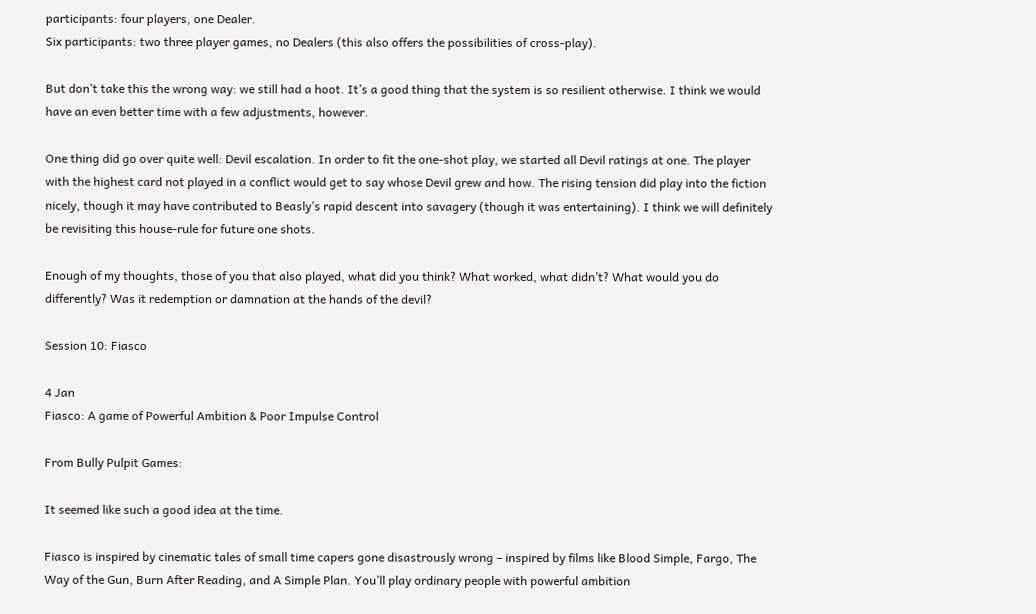participants: four players, one Dealer.
Six participants: two three player games, no Dealers (this also offers the possibilities of cross-play).

But don’t take this the wrong way: we still had a hoot. It’s a good thing that the system is so resilient otherwise. I think we would have an even better time with a few adjustments, however.

One thing did go over quite well: Devil escalation. In order to fit the one-shot play, we started all Devil ratings at one. The player with the highest card not played in a conflict would get to say whose Devil grew and how. The rising tension did play into the fiction nicely, though it may have contributed to Beasly’s rapid descent into savagery (though it was entertaining). I think we will definitely be revisiting this house-rule for future one shots.

Enough of my thoughts, those of you that also played, what did you think? What worked, what didn’t? What would you do differently? Was it redemption or damnation at the hands of the devil?

Session 10: Fiasco

4 Jan
Fiasco: A game of Powerful Ambition & Poor Impulse Control

From Bully Pulpit Games:

It seemed like such a good idea at the time.

Fiasco is inspired by cinematic tales of small time capers gone disastrously wrong – inspired by films like Blood Simple, Fargo, The Way of the Gun, Burn After Reading, and A Simple Plan. You’ll play ordinary people with powerful ambition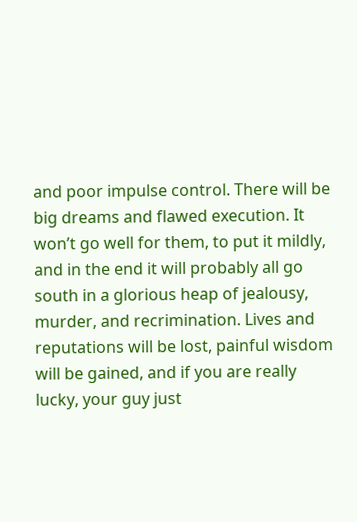and poor impulse control. There will be big dreams and flawed execution. It won’t go well for them, to put it mildly, and in the end it will probably all go south in a glorious heap of jealousy, murder, and recrimination. Lives and reputations will be lost, painful wisdom will be gained, and if you are really lucky, your guy just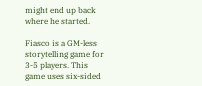might end up back where he started.

Fiasco is a GM-less storytelling game for 3-5 players. This game uses six-sided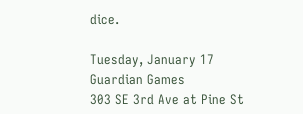dice.

Tuesday, January 17
Guardian Games
303 SE 3rd Ave at Pine St